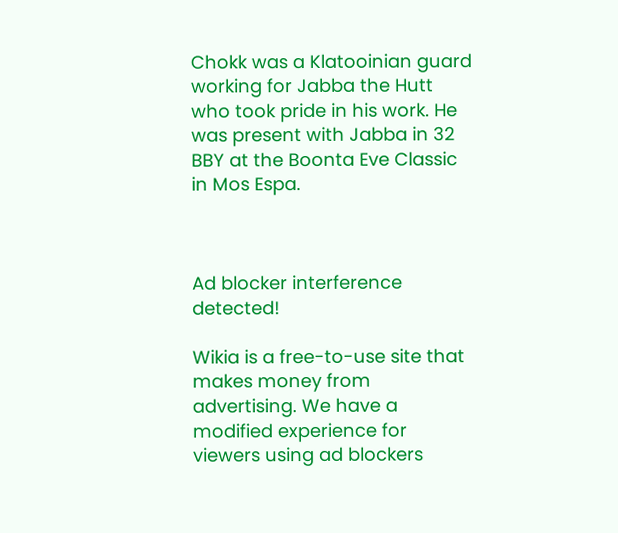Chokk was a Klatooinian guard working for Jabba the Hutt who took pride in his work. He was present with Jabba in 32 BBY at the Boonta Eve Classic in Mos Espa.



Ad blocker interference detected!

Wikia is a free-to-use site that makes money from advertising. We have a modified experience for viewers using ad blockers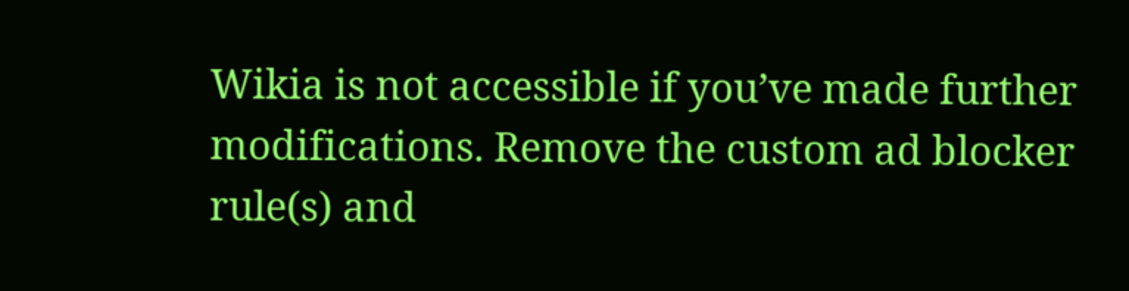Wikia is not accessible if you’ve made further modifications. Remove the custom ad blocker rule(s) and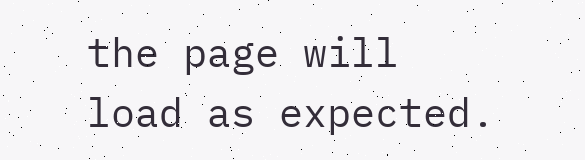the page will load as expected.